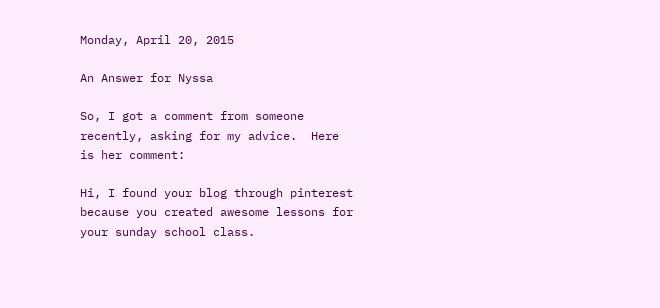Monday, April 20, 2015

An Answer for Nyssa

So, I got a comment from someone recently, asking for my advice.  Here is her comment:

Hi, I found your blog through pinterest because you created awesome lessons for your sunday school class.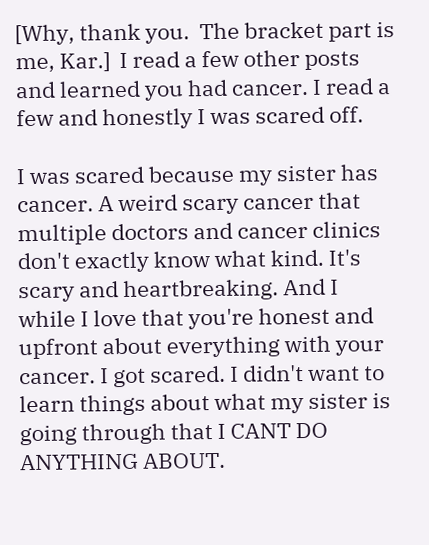[Why, thank you.  The bracket part is me, Kar.]  I read a few other posts and learned you had cancer. I read a few and honestly I was scared off.

I was scared because my sister has cancer. A weird scary cancer that multiple doctors and cancer clinics don't exactly know what kind. It's scary and heartbreaking. And I while I love that you're honest and upfront about everything with your cancer. I got scared. I didn't want to learn things about what my sister is going through that I CANT DO ANYTHING ABOUT.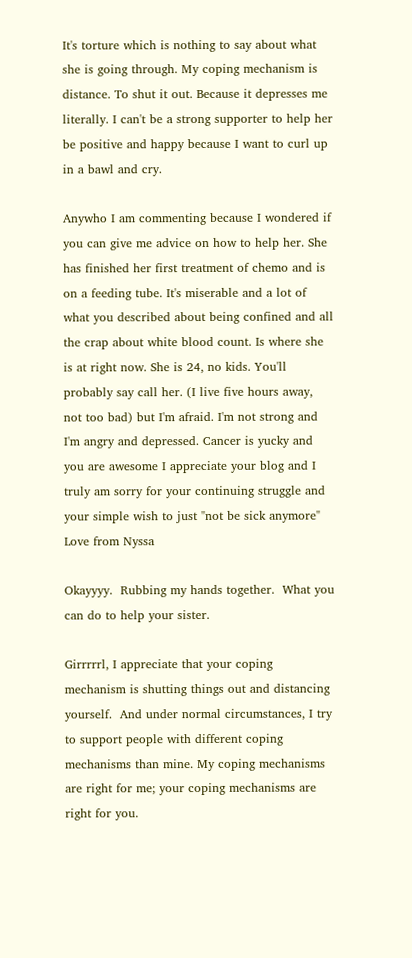It's torture which is nothing to say about what she is going through. My coping mechanism is distance. To shut it out. Because it depresses me literally. I can't be a strong supporter to help her be positive and happy because I want to curl up in a bawl and cry.

Anywho I am commenting because I wondered if you can give me advice on how to help her. She has finished her first treatment of chemo and is on a feeding tube. It's miserable and a lot of what you described about being confined and all the crap about white blood count. Is where she is at right now. She is 24, no kids. You'll probably say call her. (I live five hours away, not too bad) but I'm afraid. I'm not strong and I'm angry and depressed. Cancer is yucky and you are awesome I appreciate your blog and I truly am sorry for your continuing struggle and your simple wish to just "not be sick anymore" Love from Nyssa

Okayyyy.  Rubbing my hands together.  What you can do to help your sister.

Girrrrrl, I appreciate that your coping mechanism is shutting things out and distancing yourself.  And under normal circumstances, I try to support people with different coping mechanisms than mine. My coping mechanisms are right for me; your coping mechanisms are right for you.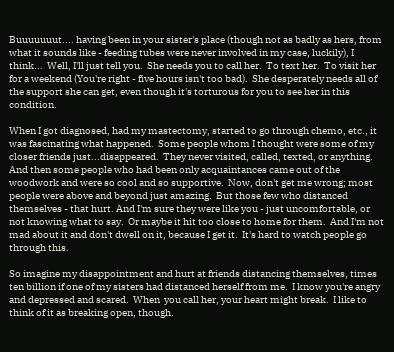Buuuuuuut.... having been in your sister's place (though not as badly as hers, from what it sounds like - feeding tubes were never involved in my case, luckily), I think...  Well, I'll just tell you.  She needs you to call her.  To text her.  To visit her for a weekend (You're right - five hours isn't too bad).  She desperately needs all of the support she can get, even though it's torturous for you to see her in this condition.

When I got diagnosed, had my mastectomy, started to go through chemo, etc., it was fascinating what happened.  Some people whom I thought were some of my closer friends just...disappeared.  They never visited, called, texted, or anything.  And then some people who had been only acquaintances came out of the woodwork and were so cool and so supportive.  Now, don't get me wrong; most people were above and beyond just amazing.  But those few who distanced themselves - that hurt. And I'm sure they were like you - just uncomfortable, or not knowing what to say.  Or maybe it hit too close to home for them.  And I'm not mad about it and don't dwell on it, because I get it.  It's hard to watch people go through this.

So imagine my disappointment and hurt at friends distancing themselves, times ten billion if one of my sisters had distanced herself from me.  I know you're angry and depressed and scared.  When  you call her, your heart might break.  I like to think of it as breaking open, though.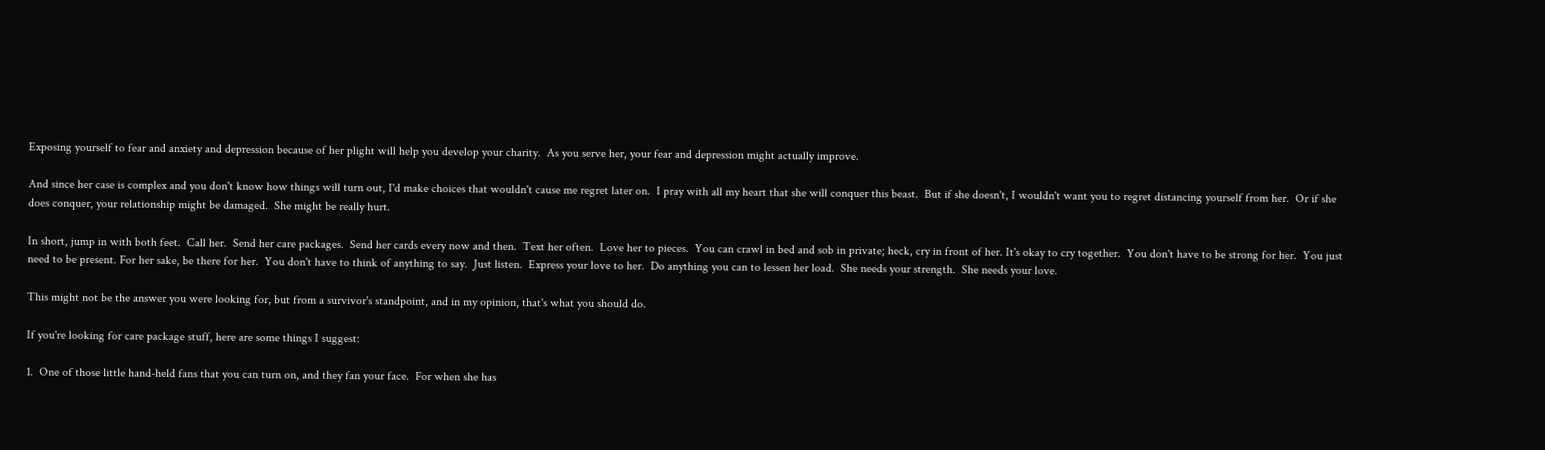Exposing yourself to fear and anxiety and depression because of her plight will help you develop your charity.  As you serve her, your fear and depression might actually improve.

And since her case is complex and you don't know how things will turn out, I'd make choices that wouldn't cause me regret later on.  I pray with all my heart that she will conquer this beast.  But if she doesn't, I wouldn't want you to regret distancing yourself from her.  Or if she does conquer, your relationship might be damaged.  She might be really hurt.

In short, jump in with both feet.  Call her.  Send her care packages.  Send her cards every now and then.  Text her often.  Love her to pieces.  You can crawl in bed and sob in private; heck, cry in front of her. It's okay to cry together.  You don't have to be strong for her.  You just need to be present. For her sake, be there for her.  You don't have to think of anything to say.  Just listen.  Express your love to her.  Do anything you can to lessen her load.  She needs your strength.  She needs your love.

This might not be the answer you were looking for, but from a survivor's standpoint, and in my opinion, that's what you should do.

If you're looking for care package stuff, here are some things I suggest:

1.  One of those little hand-held fans that you can turn on, and they fan your face.  For when she has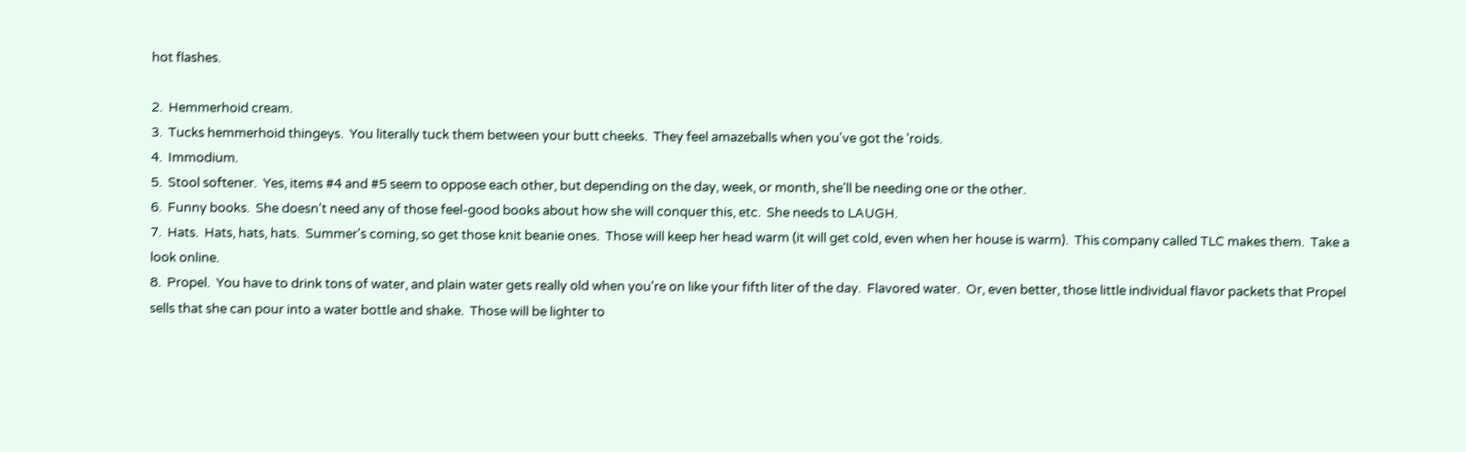hot flashes.

2.  Hemmerhoid cream.
3.  Tucks hemmerhoid thingeys.  You literally tuck them between your butt cheeks.  They feel amazeballs when you've got the 'roids.
4.  Immodium.
5.  Stool softener.  Yes, items #4 and #5 seem to oppose each other, but depending on the day, week, or month, she'll be needing one or the other.
6.  Funny books.  She doesn't need any of those feel-good books about how she will conquer this, etc.  She needs to LAUGH.
7.  Hats.  Hats, hats, hats.  Summer's coming, so get those knit beanie ones.  Those will keep her head warm (it will get cold, even when her house is warm).  This company called TLC makes them.  Take a look online.
8.  Propel.  You have to drink tons of water, and plain water gets really old when you're on like your fifth liter of the day.  Flavored water.  Or, even better, those little individual flavor packets that Propel sells that she can pour into a water bottle and shake.  Those will be lighter to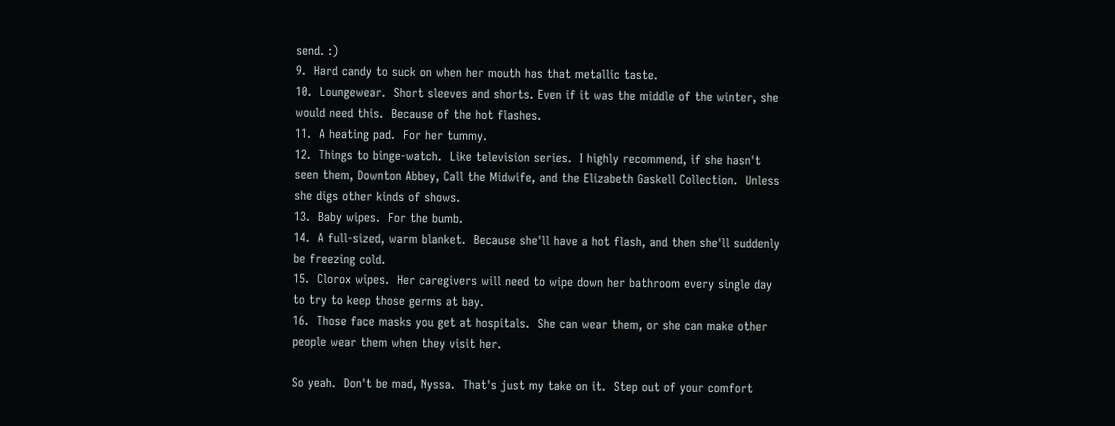send. :)
9.  Hard candy to suck on when her mouth has that metallic taste.
10.  Loungewear.  Short sleeves and shorts. Even if it was the middle of the winter, she would need this.  Because of the hot flashes.
11.  A heating pad.  For her tummy.
12.  Things to binge-watch.  Like television series.  I highly recommend, if she hasn't seen them, Downton Abbey, Call the Midwife, and the Elizabeth Gaskell Collection.  Unless she digs other kinds of shows.
13.  Baby wipes.  For the bumb.
14.  A full-sized, warm blanket.  Because she'll have a hot flash, and then she'll suddenly be freezing cold.
15.  Clorox wipes.  Her caregivers will need to wipe down her bathroom every single day to try to keep those germs at bay.
16.  Those face masks you get at hospitals.  She can wear them, or she can make other people wear them when they visit her.

So yeah.  Don't be mad, Nyssa.  That's just my take on it.  Step out of your comfort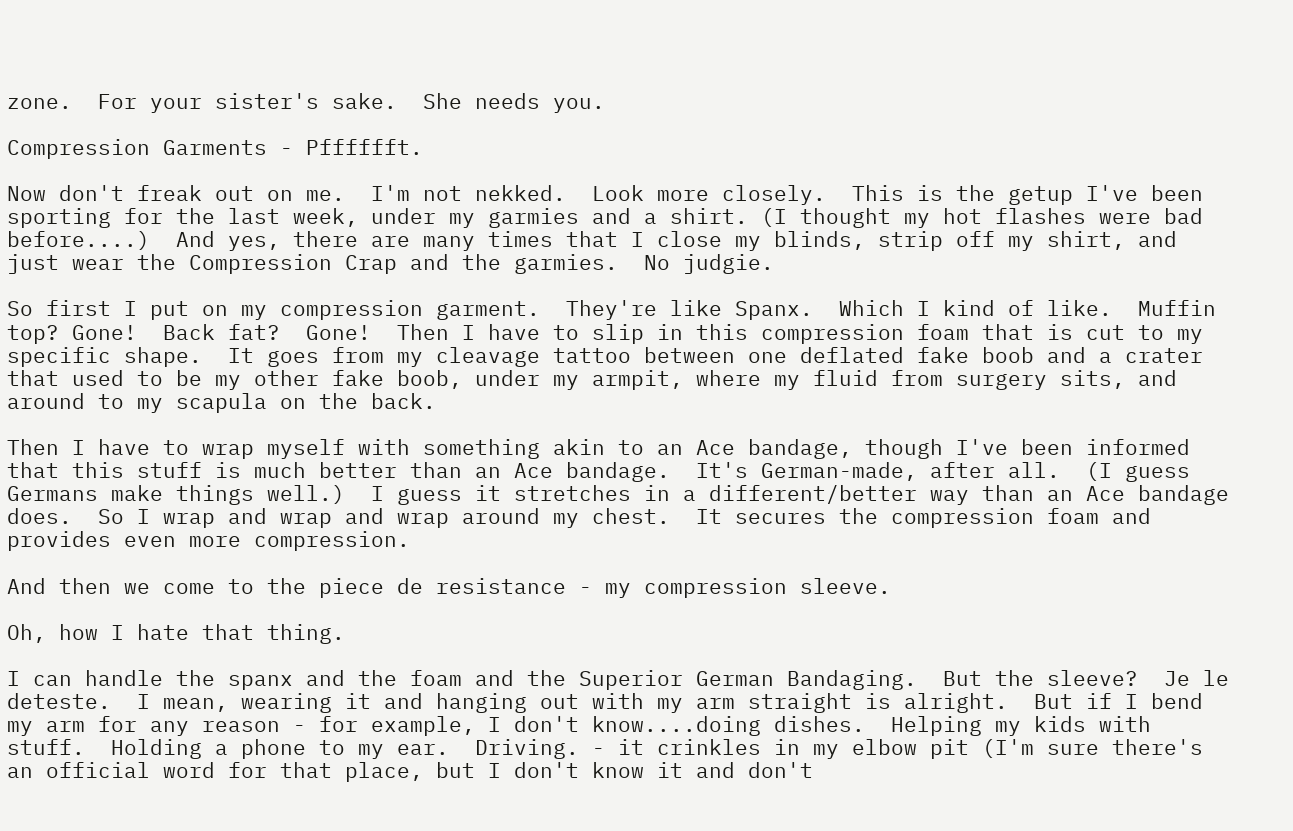zone.  For your sister's sake.  She needs you.

Compression Garments - Pfffffft.

Now don't freak out on me.  I'm not nekked.  Look more closely.  This is the getup I've been sporting for the last week, under my garmies and a shirt. (I thought my hot flashes were bad before....)  And yes, there are many times that I close my blinds, strip off my shirt, and just wear the Compression Crap and the garmies.  No judgie.

So first I put on my compression garment.  They're like Spanx.  Which I kind of like.  Muffin top? Gone!  Back fat?  Gone!  Then I have to slip in this compression foam that is cut to my specific shape.  It goes from my cleavage tattoo between one deflated fake boob and a crater that used to be my other fake boob, under my armpit, where my fluid from surgery sits, and around to my scapula on the back.

Then I have to wrap myself with something akin to an Ace bandage, though I've been informed that this stuff is much better than an Ace bandage.  It's German-made, after all.  (I guess Germans make things well.)  I guess it stretches in a different/better way than an Ace bandage does.  So I wrap and wrap and wrap around my chest.  It secures the compression foam and provides even more compression.

And then we come to the piece de resistance - my compression sleeve.

Oh, how I hate that thing.

I can handle the spanx and the foam and the Superior German Bandaging.  But the sleeve?  Je le deteste.  I mean, wearing it and hanging out with my arm straight is alright.  But if I bend my arm for any reason - for example, I don't know....doing dishes.  Helping my kids with stuff.  Holding a phone to my ear.  Driving. - it crinkles in my elbow pit (I'm sure there's an official word for that place, but I don't know it and don't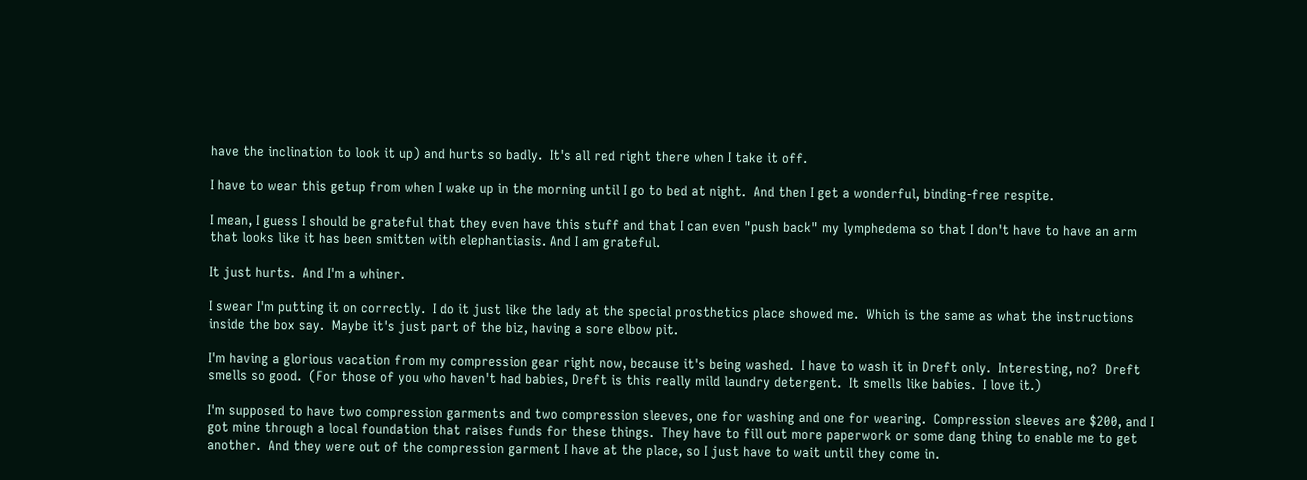have the inclination to look it up) and hurts so badly.  It's all red right there when I take it off.

I have to wear this getup from when I wake up in the morning until I go to bed at night.  And then I get a wonderful, binding-free respite.

I mean, I guess I should be grateful that they even have this stuff and that I can even "push back" my lymphedema so that I don't have to have an arm that looks like it has been smitten with elephantiasis. And I am grateful.

It just hurts.  And I'm a whiner.

I swear I'm putting it on correctly.  I do it just like the lady at the special prosthetics place showed me.  Which is the same as what the instructions inside the box say.  Maybe it's just part of the biz, having a sore elbow pit.

I'm having a glorious vacation from my compression gear right now, because it's being washed.  I have to wash it in Dreft only.  Interesting, no?  Dreft smells so good.  (For those of you who haven't had babies, Dreft is this really mild laundry detergent.  It smells like babies.  I love it.)

I'm supposed to have two compression garments and two compression sleeves, one for washing and one for wearing.  Compression sleeves are $200, and I got mine through a local foundation that raises funds for these things.  They have to fill out more paperwork or some dang thing to enable me to get another.  And they were out of the compression garment I have at the place, so I just have to wait until they come in.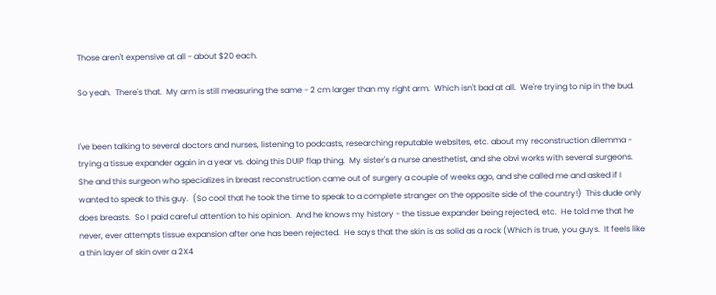Those aren't expensive at all - about $20 each.

So yeah.  There's that.  My arm is still measuring the same - 2 cm larger than my right arm.  Which isn't bad at all.  We're trying to nip in the bud.


I've been talking to several doctors and nurses, listening to podcasts, researching reputable websites, etc. about my reconstruction dilemma - trying a tissue expander again in a year vs. doing this DUIP flap thing.  My sister's a nurse anesthetist, and she obvi works with several surgeons.  She and this surgeon who specializes in breast reconstruction came out of surgery a couple of weeks ago, and she called me and asked if I wanted to speak to this guy.  (So cool that he took the time to speak to a complete stranger on the opposite side of the country!)  This dude only does breasts.  So I paid careful attention to his opinion.  And he knows my history - the tissue expander being rejected, etc.  He told me that he never, ever attempts tissue expansion after one has been rejected.  He says that the skin is as solid as a rock (Which is true, you guys.  It feels like a thin layer of skin over a 2X4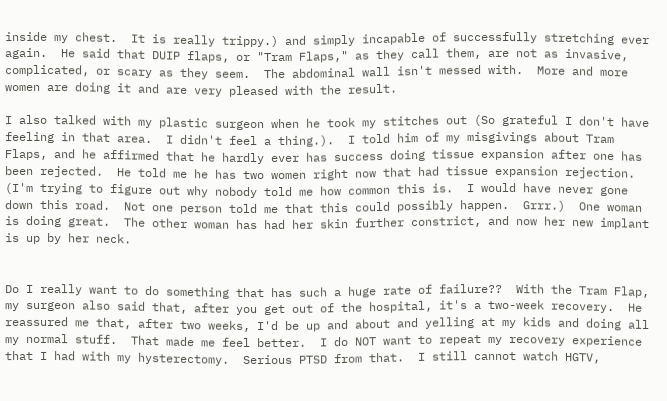inside my chest.  It is really trippy.) and simply incapable of successfully stretching ever again.  He said that DUIP flaps, or "Tram Flaps," as they call them, are not as invasive, complicated, or scary as they seem.  The abdominal wall isn't messed with.  More and more women are doing it and are very pleased with the result.

I also talked with my plastic surgeon when he took my stitches out (So grateful I don't have feeling in that area.  I didn't feel a thing.).  I told him of my misgivings about Tram Flaps, and he affirmed that he hardly ever has success doing tissue expansion after one has been rejected.  He told me he has two women right now that had tissue expansion rejection.  (I'm trying to figure out why nobody told me how common this is.  I would have never gone down this road.  Not one person told me that this could possibly happen.  Grrr.)  One woman is doing great.  The other woman has had her skin further constrict, and now her new implant is up by her neck.


Do I really want to do something that has such a huge rate of failure??  With the Tram Flap, my surgeon also said that, after you get out of the hospital, it's a two-week recovery.  He reassured me that, after two weeks, I'd be up and about and yelling at my kids and doing all my normal stuff.  That made me feel better.  I do NOT want to repeat my recovery experience that I had with my hysterectomy.  Serious PTSD from that.  I still cannot watch HGTV,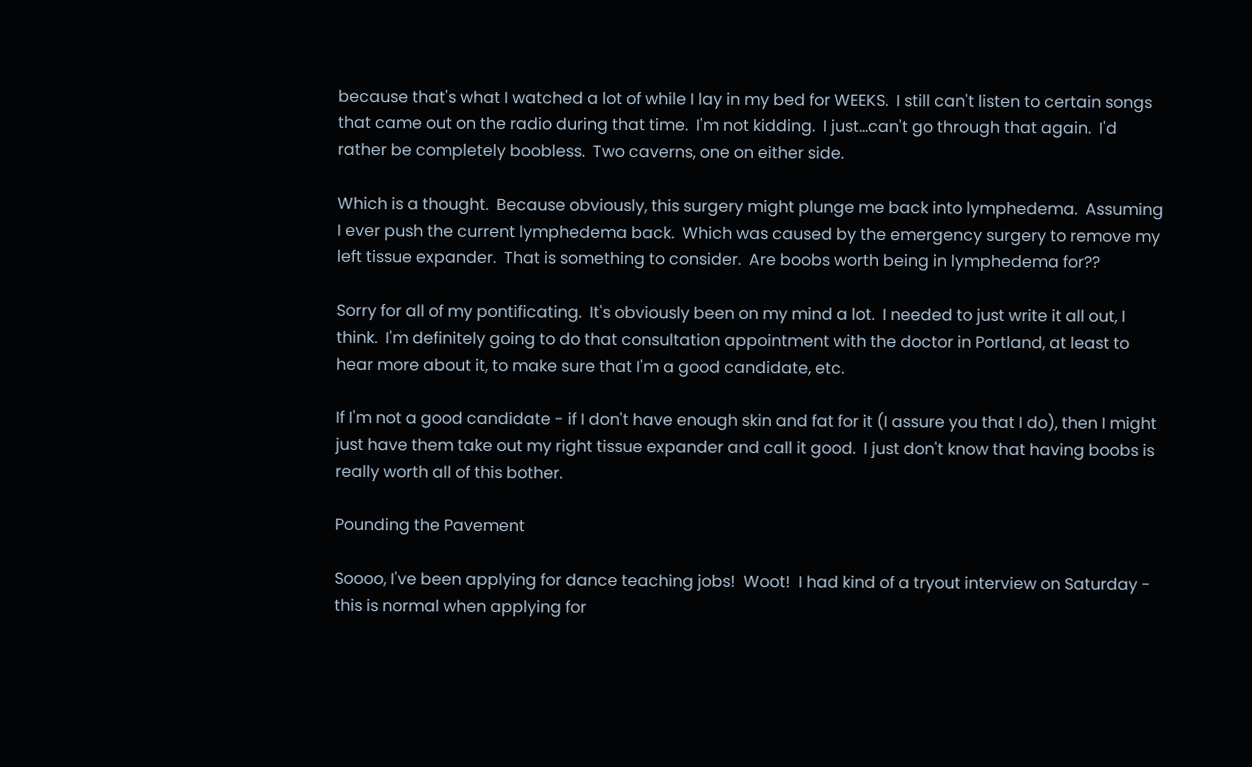because that's what I watched a lot of while I lay in my bed for WEEKS.  I still can't listen to certain songs that came out on the radio during that time.  I'm not kidding.  I just...can't go through that again.  I'd rather be completely boobless.  Two caverns, one on either side.

Which is a thought.  Because obviously, this surgery might plunge me back into lymphedema.  Assuming I ever push the current lymphedema back.  Which was caused by the emergency surgery to remove my left tissue expander.  That is something to consider.  Are boobs worth being in lymphedema for??

Sorry for all of my pontificating.  It's obviously been on my mind a lot.  I needed to just write it all out, I think.  I'm definitely going to do that consultation appointment with the doctor in Portland, at least to hear more about it, to make sure that I'm a good candidate, etc.

If I'm not a good candidate - if I don't have enough skin and fat for it (I assure you that I do), then I might just have them take out my right tissue expander and call it good.  I just don't know that having boobs is really worth all of this bother.

Pounding the Pavement

Soooo, I've been applying for dance teaching jobs!  Woot!  I had kind of a tryout interview on Saturday - this is normal when applying for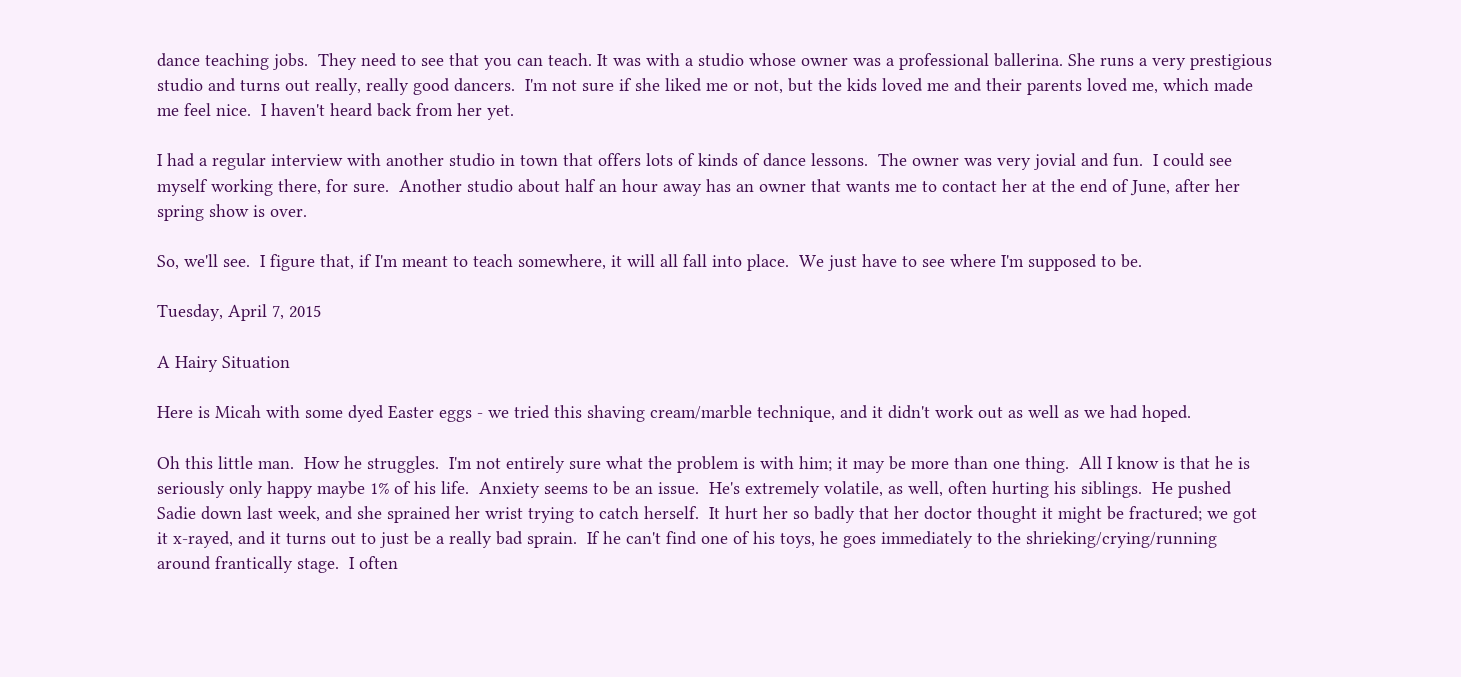dance teaching jobs.  They need to see that you can teach. It was with a studio whose owner was a professional ballerina. She runs a very prestigious studio and turns out really, really good dancers.  I'm not sure if she liked me or not, but the kids loved me and their parents loved me, which made me feel nice.  I haven't heard back from her yet.

I had a regular interview with another studio in town that offers lots of kinds of dance lessons.  The owner was very jovial and fun.  I could see myself working there, for sure.  Another studio about half an hour away has an owner that wants me to contact her at the end of June, after her spring show is over.

So, we'll see.  I figure that, if I'm meant to teach somewhere, it will all fall into place.  We just have to see where I'm supposed to be.

Tuesday, April 7, 2015

A Hairy Situation

Here is Micah with some dyed Easter eggs - we tried this shaving cream/marble technique, and it didn't work out as well as we had hoped.

Oh this little man.  How he struggles.  I'm not entirely sure what the problem is with him; it may be more than one thing.  All I know is that he is seriously only happy maybe 1% of his life.  Anxiety seems to be an issue.  He's extremely volatile, as well, often hurting his siblings.  He pushed Sadie down last week, and she sprained her wrist trying to catch herself.  It hurt her so badly that her doctor thought it might be fractured; we got it x-rayed, and it turns out to just be a really bad sprain.  If he can't find one of his toys, he goes immediately to the shrieking/crying/running around frantically stage.  I often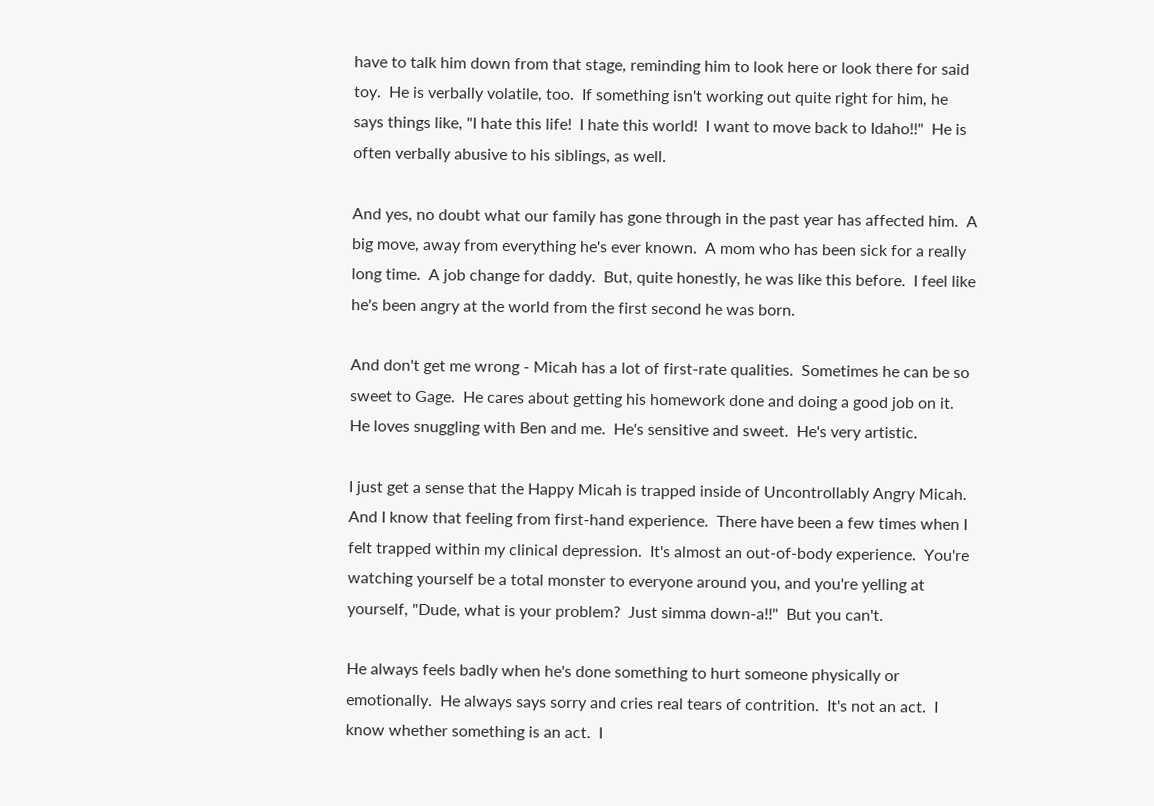have to talk him down from that stage, reminding him to look here or look there for said toy.  He is verbally volatile, too.  If something isn't working out quite right for him, he says things like, "I hate this life!  I hate this world!  I want to move back to Idaho!!"  He is often verbally abusive to his siblings, as well.

And yes, no doubt what our family has gone through in the past year has affected him.  A big move, away from everything he's ever known.  A mom who has been sick for a really long time.  A job change for daddy.  But, quite honestly, he was like this before.  I feel like he's been angry at the world from the first second he was born.

And don't get me wrong - Micah has a lot of first-rate qualities.  Sometimes he can be so sweet to Gage.  He cares about getting his homework done and doing a good job on it.  He loves snuggling with Ben and me.  He's sensitive and sweet.  He's very artistic.

I just get a sense that the Happy Micah is trapped inside of Uncontrollably Angry Micah.  And I know that feeling from first-hand experience.  There have been a few times when I felt trapped within my clinical depression.  It's almost an out-of-body experience.  You're watching yourself be a total monster to everyone around you, and you're yelling at yourself, "Dude, what is your problem?  Just simma down-a!!"  But you can't.

He always feels badly when he's done something to hurt someone physically or emotionally.  He always says sorry and cries real tears of contrition.  It's not an act.  I know whether something is an act.  I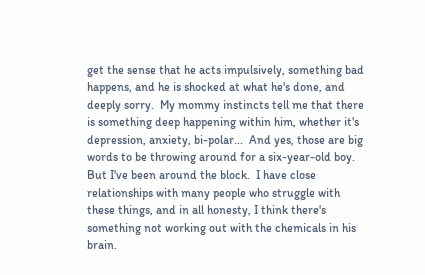get the sense that he acts impulsively, something bad happens, and he is shocked at what he's done, and deeply sorry.  My mommy instincts tell me that there is something deep happening within him, whether it's depression, anxiety, bi-polar...  And yes, those are big words to be throwing around for a six-year-old boy.  But I've been around the block.  I have close relationships with many people who struggle with these things, and in all honesty, I think there's something not working out with the chemicals in his brain.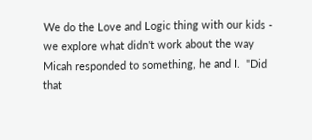We do the Love and Logic thing with our kids - we explore what didn't work about the way Micah responded to something, he and I.  "Did that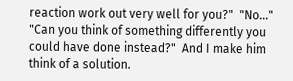reaction work out very well for you?"  "No..."  "Can you think of something differently you could have done instead?"  And I make him think of a solution.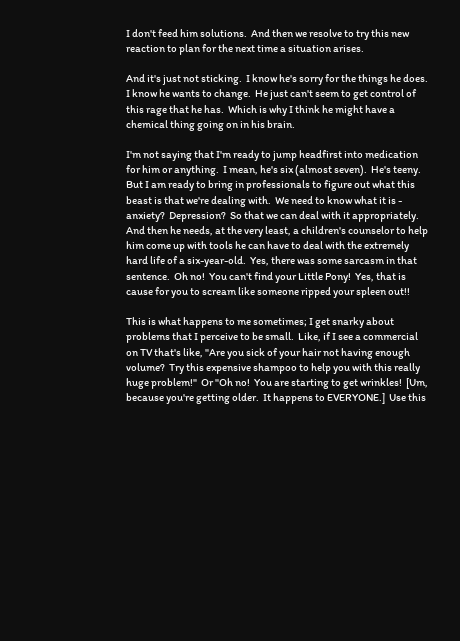I don't feed him solutions.  And then we resolve to try this new reaction to plan for the next time a situation arises.

And it's just not sticking.  I know he's sorry for the things he does.  I know he wants to change.  He just can't seem to get control of this rage that he has.  Which is why I think he might have a chemical thing going on in his brain.

I'm not saying that I'm ready to jump headfirst into medication for him or anything.  I mean, he's six (almost seven).  He's teeny.  But I am ready to bring in professionals to figure out what this beast is that we're dealing with.  We need to know what it is - anxiety?  Depression?  So that we can deal with it appropriately.  And then he needs, at the very least, a children's counselor to help him come up with tools he can have to deal with the extremely hard life of a six-year-old.  Yes, there was some sarcasm in that sentence.  Oh no!  You can't find your Little Pony!  Yes, that is cause for you to scream like someone ripped your spleen out!!

This is what happens to me sometimes; I get snarky about problems that I perceive to be small.  Like, if I see a commercial on TV that's like, "Are you sick of your hair not having enough volume?  Try this expensive shampoo to help you with this really huge problem!"  Or "Oh no!  You are starting to get wrinkles!  [Um, because you're getting older.  It happens to EVERYONE.]  Use this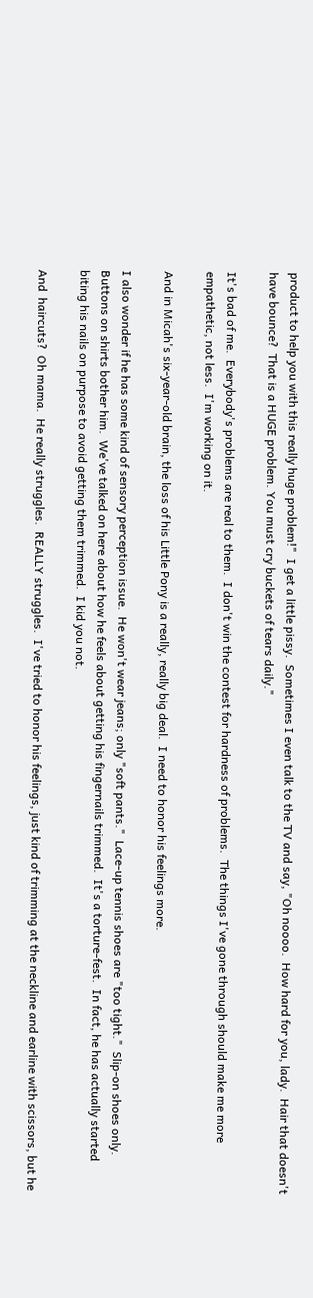product to help you with this really huge problem!"  I get a little pissy.  Sometimes I even talk to the TV and say, "Oh noooo.  How hard for you, lady.  Hair that doesn't have bounce?  That is a HUGE problem. You must cry buckets of tears daily."

It's bad of me.  Everybody's problems are real to them.  I don't win the contest for hardness of problems.  The things I've gone through should make me more empathetic, not less.  I'm working on it.

And in Micah's six-year-old brain, the loss of his Little Pony is a really, really big deal.  I need to honor his feelings more.

I also wonder if he has some kind of sensory perception issue.  He won't wear jeans; only "soft pants."  Lace-up tennis shoes are "too tight."  Slip-on shoes only.  Buttons on shirts bother him.  We've talked on here about how he feels about getting his fingernails trimmed.  It's a torture-fest.  In fact, he has actually started biting his nails on purpose to avoid getting them trimmed.  I kid you not.

And  haircuts?  Oh mama.  He really struggles.  REALLY struggles.  I've tried to honor his feelings, just kind of trimming at the neckline and earline with scissors, but he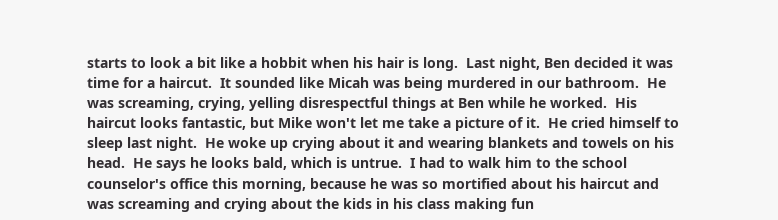starts to look a bit like a hobbit when his hair is long.  Last night, Ben decided it was time for a haircut.  It sounded like Micah was being murdered in our bathroom.  He was screaming, crying, yelling disrespectful things at Ben while he worked.  His haircut looks fantastic, but Mike won't let me take a picture of it.  He cried himself to sleep last night.  He woke up crying about it and wearing blankets and towels on his head.  He says he looks bald, which is untrue.  I had to walk him to the school counselor's office this morning, because he was so mortified about his haircut and was screaming and crying about the kids in his class making fun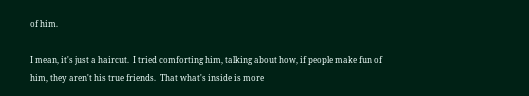of him.

I mean, it's just a haircut.  I tried comforting him, talking about how, if people make fun of him, they aren't his true friends.  That what's inside is more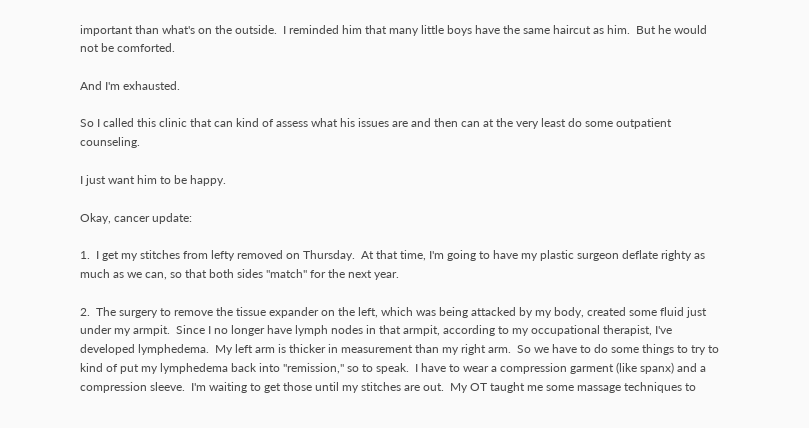important than what's on the outside.  I reminded him that many little boys have the same haircut as him.  But he would not be comforted.

And I'm exhausted.

So I called this clinic that can kind of assess what his issues are and then can at the very least do some outpatient counseling.

I just want him to be happy.

Okay, cancer update:

1.  I get my stitches from lefty removed on Thursday.  At that time, I'm going to have my plastic surgeon deflate righty as much as we can, so that both sides "match" for the next year.

2.  The surgery to remove the tissue expander on the left, which was being attacked by my body, created some fluid just under my armpit.  Since I no longer have lymph nodes in that armpit, according to my occupational therapist, I've developed lymphedema.  My left arm is thicker in measurement than my right arm.  So we have to do some things to try to kind of put my lymphedema back into "remission," so to speak.  I have to wear a compression garment (like spanx) and a compression sleeve.  I'm waiting to get those until my stitches are out.  My OT taught me some massage techniques to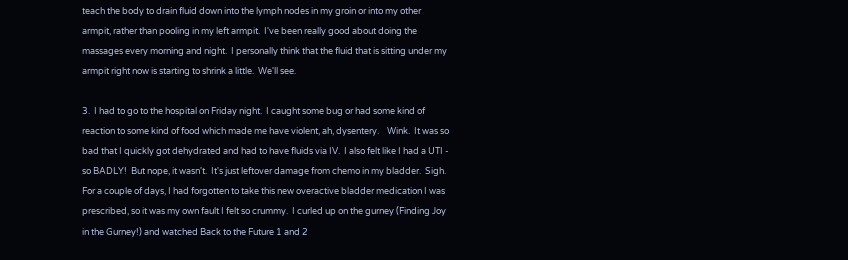teach the body to drain fluid down into the lymph nodes in my groin or into my other armpit, rather than pooling in my left armpit.  I've been really good about doing the massages every morning and night.  I personally think that the fluid that is sitting under my armpit right now is starting to shrink a little.  We'll see.

3.  I had to go to the hospital on Friday night.  I caught some bug or had some kind of reaction to some kind of food which made me have violent, ah, dysentery.    Wink.  It was so bad that I quickly got dehydrated and had to have fluids via IV.  I also felt like I had a UTI - so BADLY!  But nope, it wasn't.  It's just leftover damage from chemo in my bladder.  Sigh.  For a couple of days, I had forgotten to take this new overactive bladder medication I was prescribed, so it was my own fault I felt so crummy.  I curled up on the gurney (Finding Joy in the Gurney!) and watched Back to the Future 1 and 2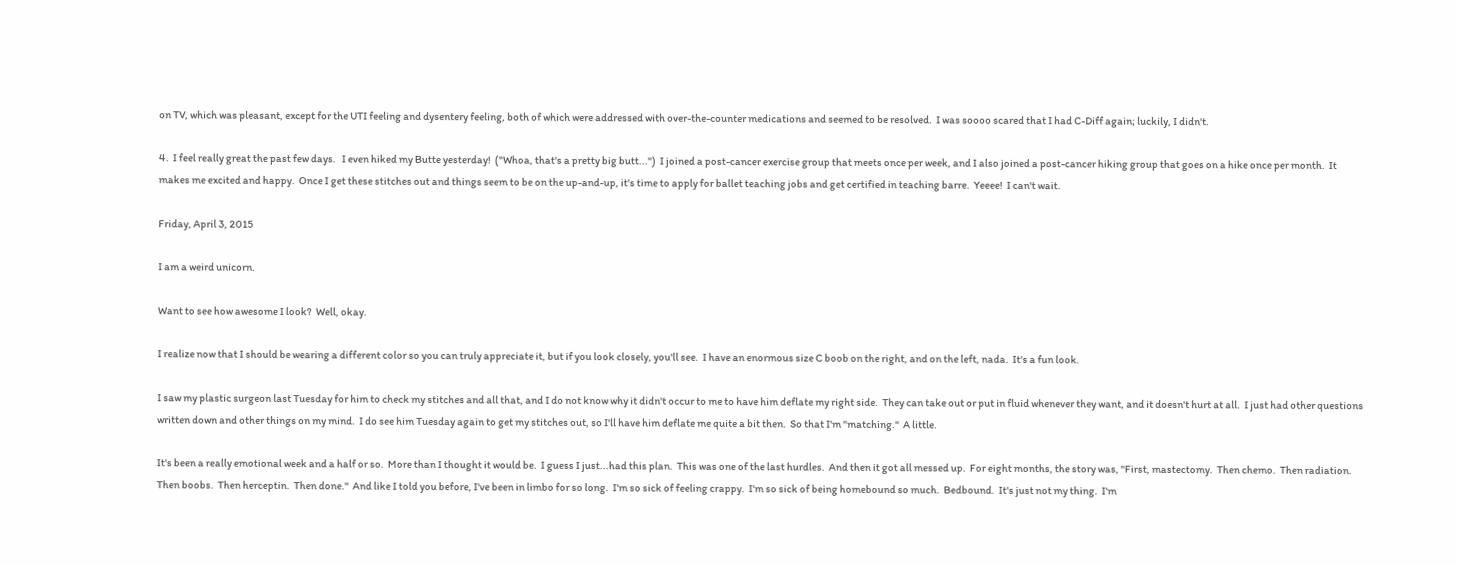on TV, which was pleasant, except for the UTI feeling and dysentery feeling, both of which were addressed with over-the-counter medications and seemed to be resolved.  I was soooo scared that I had C-Diff again; luckily, I didn't.

4.  I feel really great the past few days.   I even hiked my Butte yesterday!  ("Whoa, that's a pretty big butt...")  I joined a post-cancer exercise group that meets once per week, and I also joined a post-cancer hiking group that goes on a hike once per month.  It makes me excited and happy.  Once I get these stitches out and things seem to be on the up-and-up, it's time to apply for ballet teaching jobs and get certified in teaching barre.  Yeeee!  I can't wait.

Friday, April 3, 2015

I am a weird unicorn.

Want to see how awesome I look?  Well, okay.

I realize now that I should be wearing a different color so you can truly appreciate it, but if you look closely, you'll see.  I have an enormous size C boob on the right, and on the left, nada.  It's a fun look.

I saw my plastic surgeon last Tuesday for him to check my stitches and all that, and I do not know why it didn't occur to me to have him deflate my right side.  They can take out or put in fluid whenever they want, and it doesn't hurt at all.  I just had other questions written down and other things on my mind.  I do see him Tuesday again to get my stitches out, so I'll have him deflate me quite a bit then.  So that I'm "matching."  A little.

It's been a really emotional week and a half or so.  More than I thought it would be.  I guess I just...had this plan.  This was one of the last hurdles.  And then it got all messed up.  For eight months, the story was, "First, mastectomy.  Then chemo.  Then radiation.  Then boobs.  Then herceptin.  Then done."  And like I told you before, I've been in limbo for so long.  I'm so sick of feeling crappy.  I'm so sick of being homebound so much.  Bedbound.  It's just not my thing.  I'm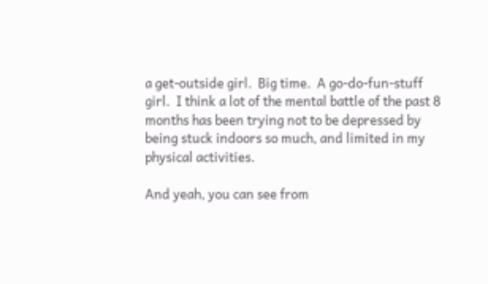a get-outside girl.  Big time.  A go-do-fun-stuff girl.  I think a lot of the mental battle of the past 8 months has been trying not to be depressed by being stuck indoors so much, and limited in my physical activities.

And yeah, you can see from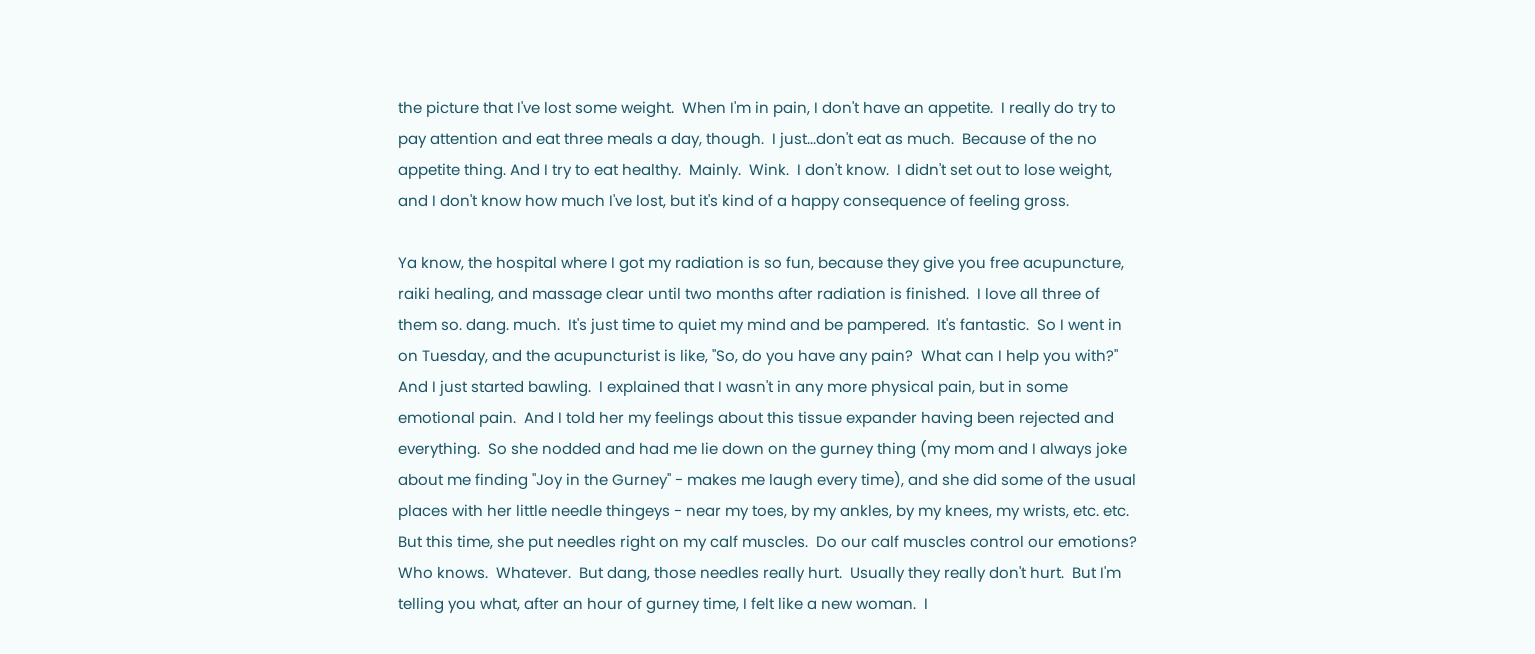the picture that I've lost some weight.  When I'm in pain, I don't have an appetite.  I really do try to pay attention and eat three meals a day, though.  I just...don't eat as much.  Because of the no appetite thing. And I try to eat healthy.  Mainly.  Wink.  I don't know.  I didn't set out to lose weight, and I don't know how much I've lost, but it's kind of a happy consequence of feeling gross.

Ya know, the hospital where I got my radiation is so fun, because they give you free acupuncture, raiki healing, and massage clear until two months after radiation is finished.  I love all three of them so. dang. much.  It's just time to quiet my mind and be pampered.  It's fantastic.  So I went in on Tuesday, and the acupuncturist is like, "So, do you have any pain?  What can I help you with?"  And I just started bawling.  I explained that I wasn't in any more physical pain, but in some emotional pain.  And I told her my feelings about this tissue expander having been rejected and everything.  So she nodded and had me lie down on the gurney thing (my mom and I always joke about me finding "Joy in the Gurney" - makes me laugh every time), and she did some of the usual places with her little needle thingeys - near my toes, by my ankles, by my knees, my wrists, etc. etc.  But this time, she put needles right on my calf muscles.  Do our calf muscles control our emotions?  Who knows.  Whatever.  But dang, those needles really hurt.  Usually they really don't hurt.  But I'm telling you what, after an hour of gurney time, I felt like a new woman.  I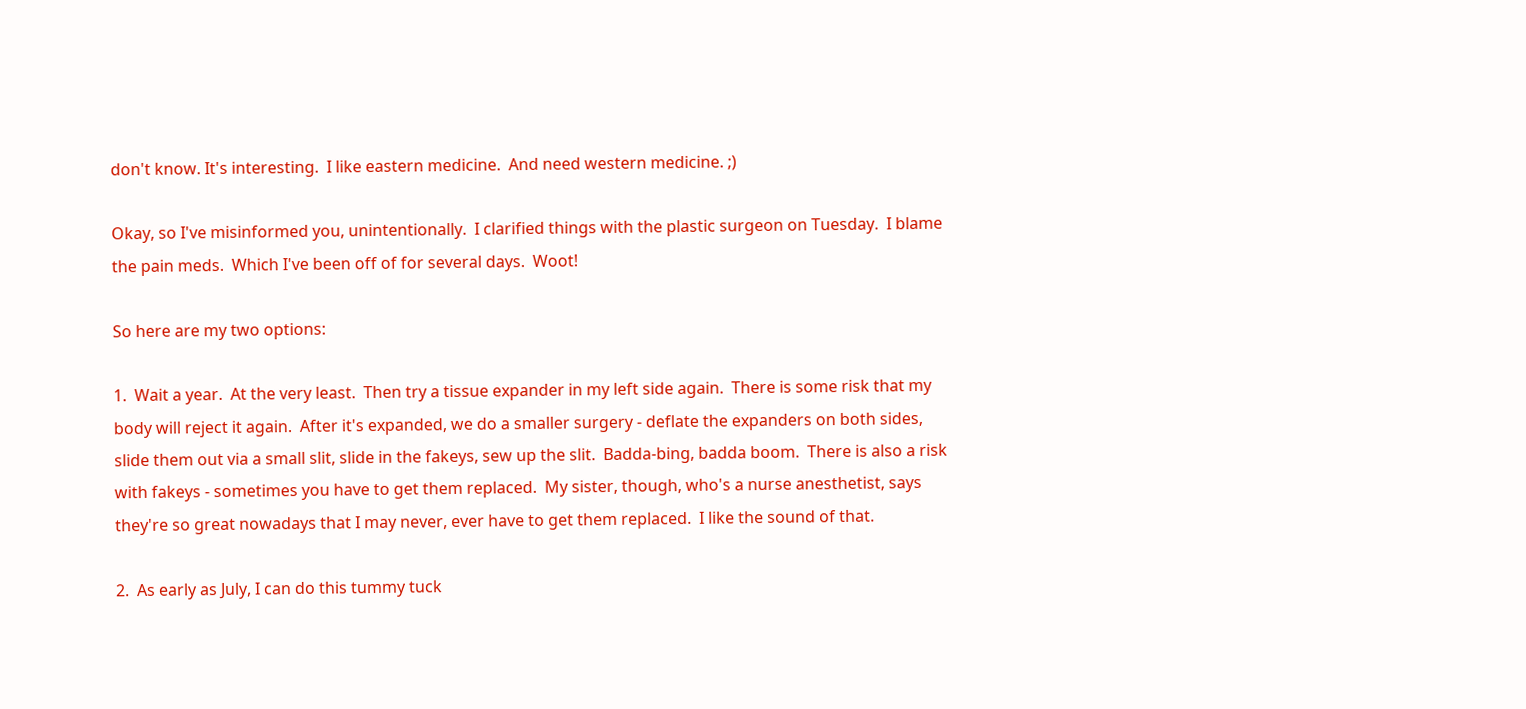don't know. It's interesting.  I like eastern medicine.  And need western medicine. ;)

Okay, so I've misinformed you, unintentionally.  I clarified things with the plastic surgeon on Tuesday.  I blame the pain meds.  Which I've been off of for several days.  Woot!

So here are my two options:

1.  Wait a year.  At the very least.  Then try a tissue expander in my left side again.  There is some risk that my body will reject it again.  After it's expanded, we do a smaller surgery - deflate the expanders on both sides, slide them out via a small slit, slide in the fakeys, sew up the slit.  Badda-bing, badda boom.  There is also a risk with fakeys - sometimes you have to get them replaced.  My sister, though, who's a nurse anesthetist, says they're so great nowadays that I may never, ever have to get them replaced.  I like the sound of that.

2.  As early as July, I can do this tummy tuck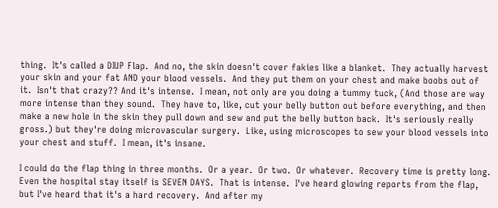thing.  It's called a DIUP Flap.  And no, the skin doesn't cover fakies like a blanket.  They actually harvest your skin and your fat AND your blood vessels.  And they put them on your chest and make boobs out of it.  Isn't that crazy?? And it's intense.  I mean, not only are you doing a tummy tuck, (And those are way more intense than they sound.  They have to, like, cut your belly button out before everything, and then make a new hole in the skin they pull down and sew and put the belly button back.  It's seriously really gross.) but they're doing microvascular surgery.  Like, using microscopes to sew your blood vessels into your chest and stuff.  I mean, it's insane.

I could do the flap thing in three months.  Or a year.  Or two.  Or whatever.  Recovery time is pretty long.  Even the hospital stay itself is SEVEN DAYS.  That is intense.  I've heard glowing reports from the flap, but I've heard that it's a hard recovery.  And after my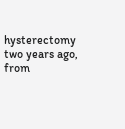hysterectomy two years ago, from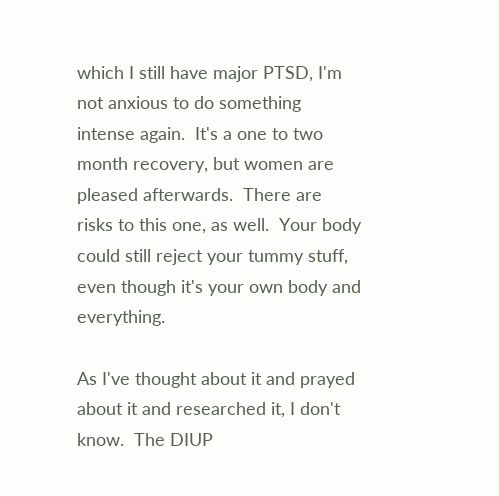which I still have major PTSD, I'm not anxious to do something intense again.  It's a one to two month recovery, but women are pleased afterwards.  There are risks to this one, as well.  Your body could still reject your tummy stuff, even though it's your own body and everything.

As I've thought about it and prayed about it and researched it, I don't know.  The DIUP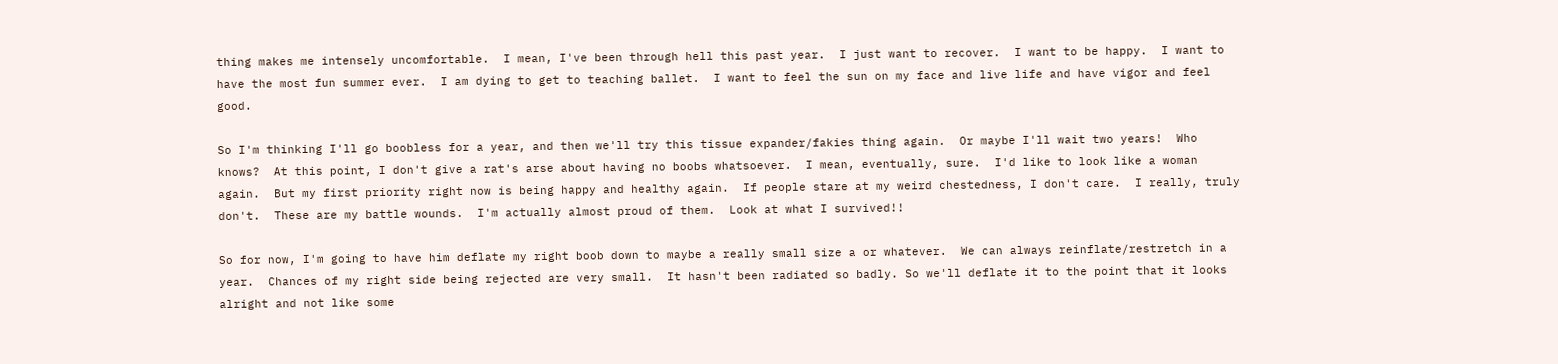thing makes me intensely uncomfortable.  I mean, I've been through hell this past year.  I just want to recover.  I want to be happy.  I want to have the most fun summer ever.  I am dying to get to teaching ballet.  I want to feel the sun on my face and live life and have vigor and feel good.

So I'm thinking I'll go boobless for a year, and then we'll try this tissue expander/fakies thing again.  Or maybe I'll wait two years!  Who knows?  At this point, I don't give a rat's arse about having no boobs whatsoever.  I mean, eventually, sure.  I'd like to look like a woman again.  But my first priority right now is being happy and healthy again.  If people stare at my weird chestedness, I don't care.  I really, truly don't.  These are my battle wounds.  I'm actually almost proud of them.  Look at what I survived!!

So for now, I'm going to have him deflate my right boob down to maybe a really small size a or whatever.  We can always reinflate/restretch in a year.  Chances of my right side being rejected are very small.  It hasn't been radiated so badly. So we'll deflate it to the point that it looks alright and not like some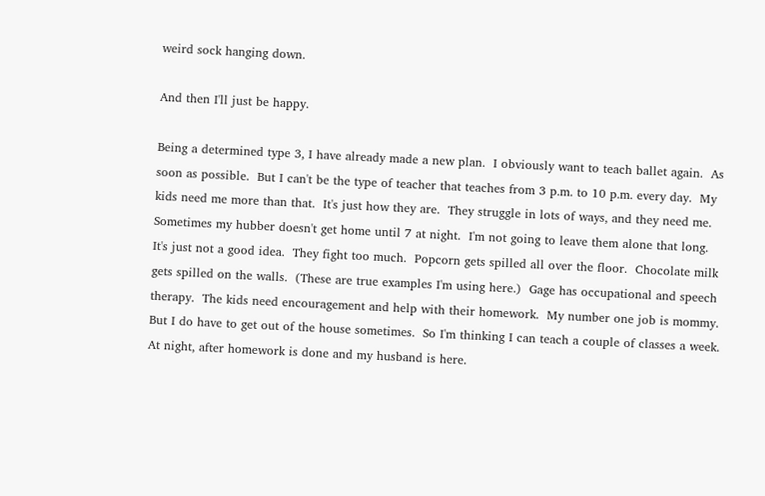weird sock hanging down.

And then I'll just be happy.

Being a determined type 3, I have already made a new plan.  I obviously want to teach ballet again.  As soon as possible.  But I can't be the type of teacher that teaches from 3 p.m. to 10 p.m. every day.  My kids need me more than that.  It's just how they are.  They struggle in lots of ways, and they need me.  Sometimes my hubber doesn't get home until 7 at night.  I'm not going to leave them alone that long.  It's just not a good idea.  They fight too much.  Popcorn gets spilled all over the floor.  Chocolate milk gets spilled on the walls.  (These are true examples I'm using here.)  Gage has occupational and speech therapy.  The kids need encouragement and help with their homework.  My number one job is mommy.  But I do have to get out of the house sometimes.  So I'm thinking I can teach a couple of classes a week.  At night, after homework is done and my husband is here.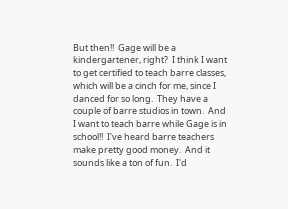But then!!  Gage will be a kindergartener, right?  I think I want to get certified to teach barre classes, which will be a cinch for me, since I danced for so long.  They have a couple of barre studios in town.  And I want to teach barre while Gage is in school!!  I've heard barre teachers make pretty good money.  And it sounds like a ton of fun.  I'd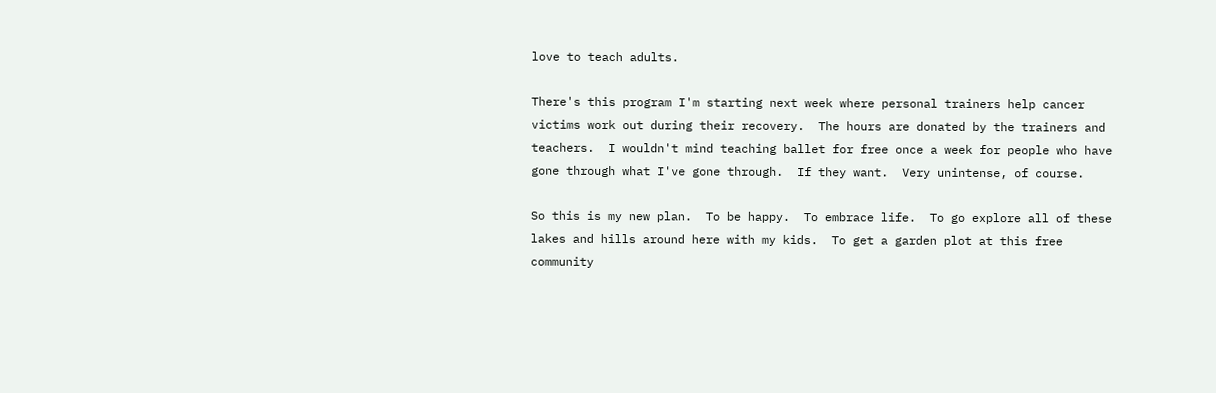love to teach adults.

There's this program I'm starting next week where personal trainers help cancer victims work out during their recovery.  The hours are donated by the trainers and teachers.  I wouldn't mind teaching ballet for free once a week for people who have gone through what I've gone through.  If they want.  Very unintense, of course.

So this is my new plan.  To be happy.  To embrace life.  To go explore all of these lakes and hills around here with my kids.  To get a garden plot at this free community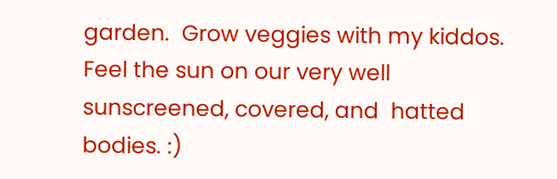garden.  Grow veggies with my kiddos.  Feel the sun on our very well sunscreened, covered, and  hatted bodies. :)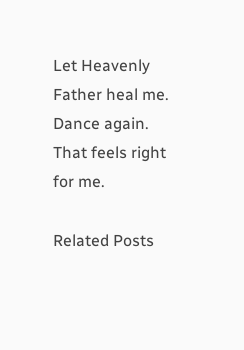Let Heavenly Father heal me.  Dance again.  That feels right for me.

Related Posts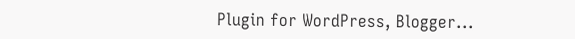Plugin for WordPress, Blogger...